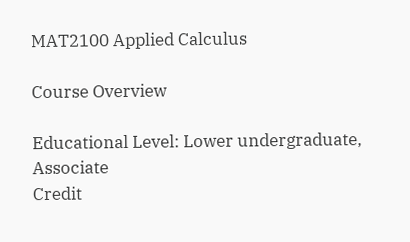MAT2100 Applied Calculus

Course Overview

Educational Level: Lower undergraduate, Associate
Credit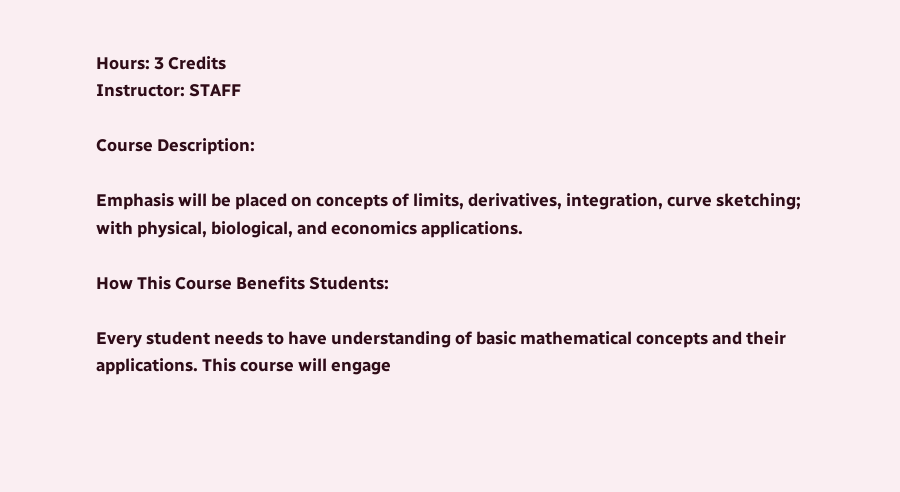Hours: 3 Credits
Instructor: STAFF

Course Description:

Emphasis will be placed on concepts of limits, derivatives, integration, curve sketching; with physical, biological, and economics applications.

How This Course Benefits Students:

Every student needs to have understanding of basic mathematical concepts and their applications. This course will engage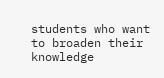students who want to broaden their knowledge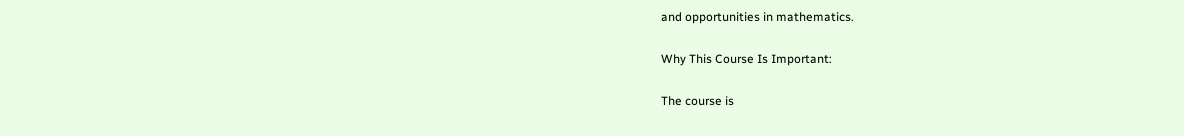and opportunities in mathematics.

Why This Course Is Important:

The course is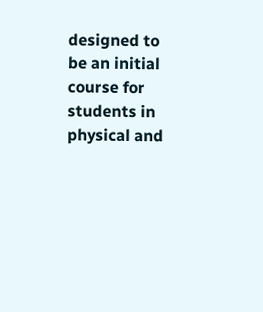designed to be an initial course for students in physical and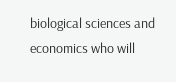biological sciences and economics who will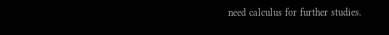need calculus for further studies.